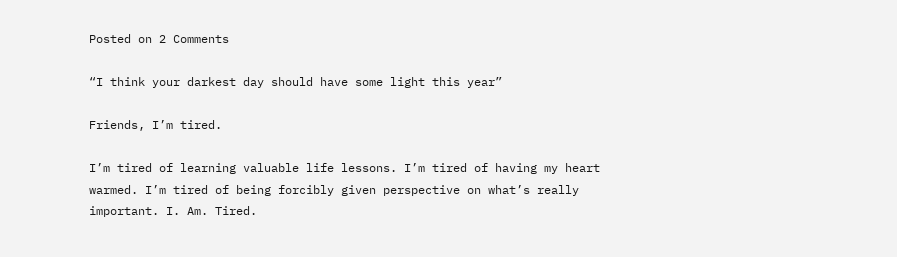Posted on 2 Comments

“I think your darkest day should have some light this year”

Friends, I’m tired.

I’m tired of learning valuable life lessons. I’m tired of having my heart warmed. I’m tired of being forcibly given perspective on what’s really important. I. Am. Tired.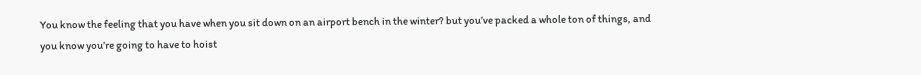You know the feeling that you have when you sit down on an airport bench in the winter? but you’ve packed a whole ton of things, and you know you’re going to have to hoist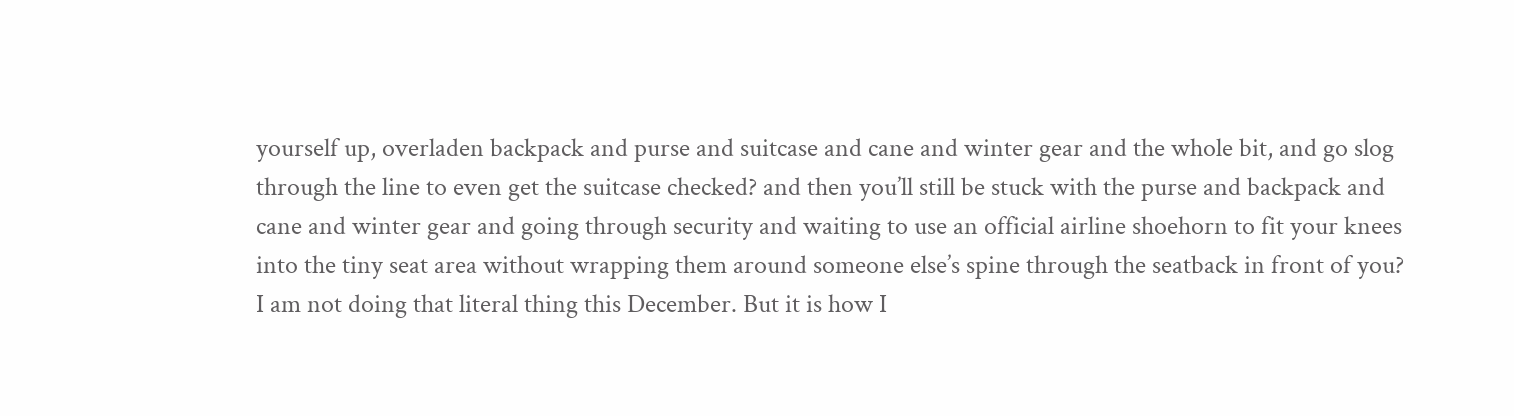yourself up, overladen backpack and purse and suitcase and cane and winter gear and the whole bit, and go slog through the line to even get the suitcase checked? and then you’ll still be stuck with the purse and backpack and cane and winter gear and going through security and waiting to use an official airline shoehorn to fit your knees into the tiny seat area without wrapping them around someone else’s spine through the seatback in front of you? I am not doing that literal thing this December. But it is how I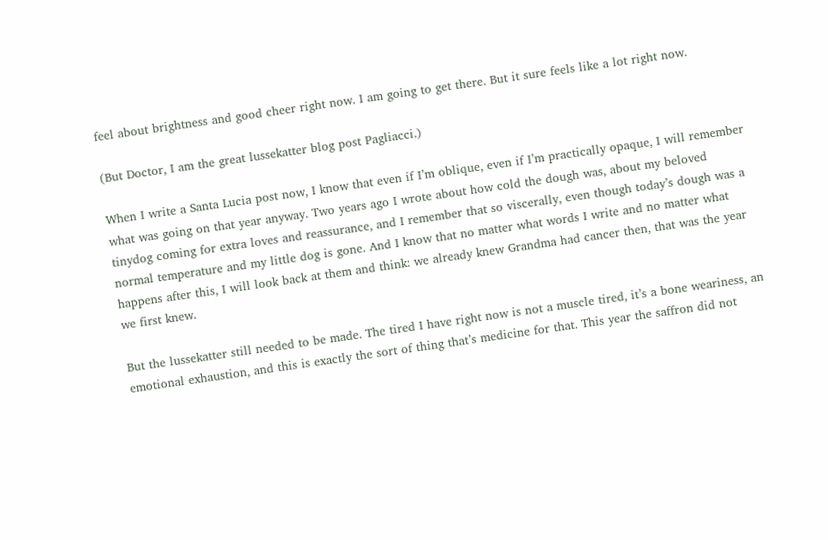feel about brightness and good cheer right now. I am going to get there. But it sure feels like a lot right now.

(But Doctor, I am the great lussekatter blog post Pagliacci.)

When I write a Santa Lucia post now, I know that even if I’m oblique, even if I’m practically opaque, I will remember what was going on that year anyway. Two years ago I wrote about how cold the dough was, about my beloved tinydog coming for extra loves and reassurance, and I remember that so viscerally, even though today’s dough was a normal temperature and my little dog is gone. And I know that no matter what words I write and no matter what happens after this, I will look back at them and think: we already knew Grandma had cancer then, that was the year we first knew.

But the lussekatter still needed to be made. The tired I have right now is not a muscle tired, it’s a bone weariness, an emotional exhaustion, and this is exactly the sort of thing that’s medicine for that. This year the saffron did not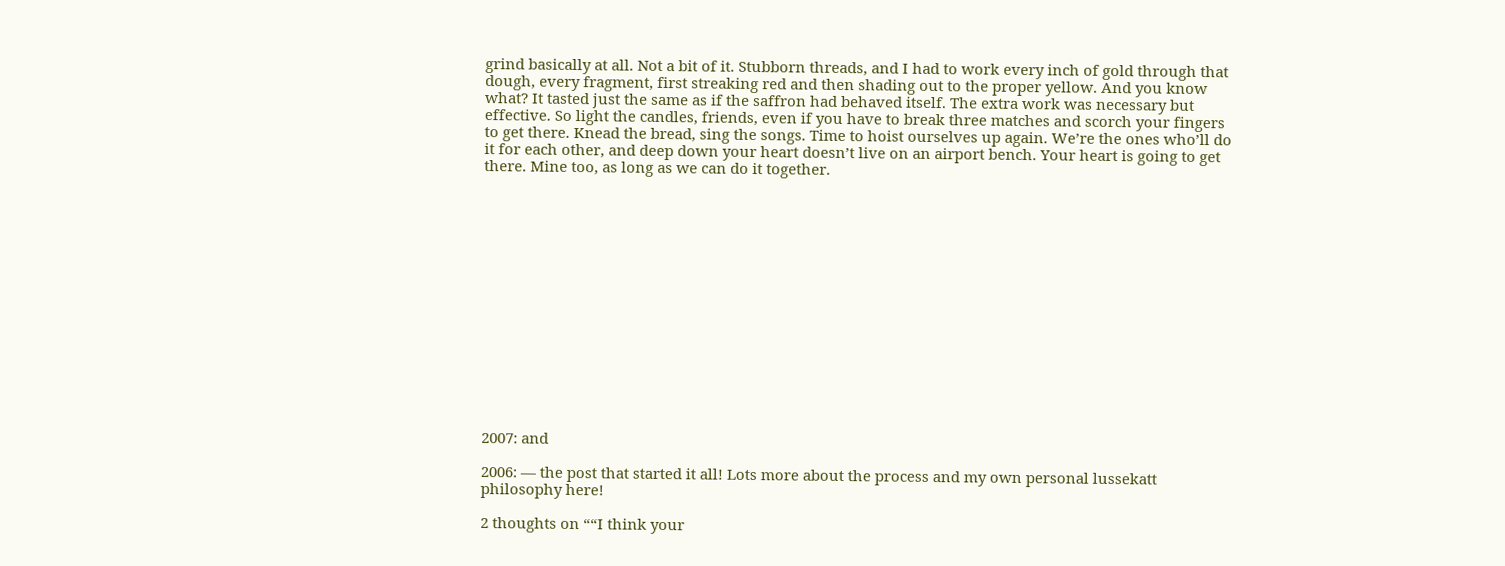grind basically at all. Not a bit of it. Stubborn threads, and I had to work every inch of gold through that dough, every fragment, first streaking red and then shading out to the proper yellow. And you know what? It tasted just the same as if the saffron had behaved itself. The extra work was necessary but effective. So light the candles, friends, even if you have to break three matches and scorch your fingers to get there. Knead the bread, sing the songs. Time to hoist ourselves up again. We’re the ones who’ll do it for each other, and deep down your heart doesn’t live on an airport bench. Your heart is going to get there. Mine too, as long as we can do it together.















2007: and

2006: — the post that started it all! Lots more about the process and my own personal lussekatt philosophy here!

2 thoughts on ““I think your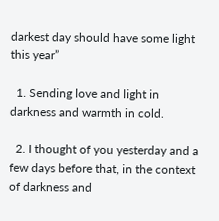darkest day should have some light this year”

  1. Sending love and light in darkness and warmth in cold.

  2. I thought of you yesterday and a few days before that, in the context of darkness and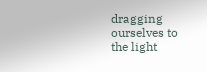dragging ourselves to the light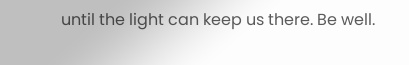until the light can keep us there. Be well.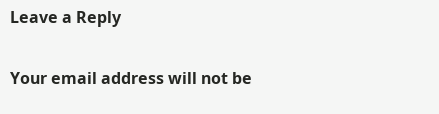Leave a Reply

Your email address will not be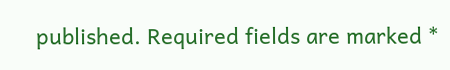published. Required fields are marked *